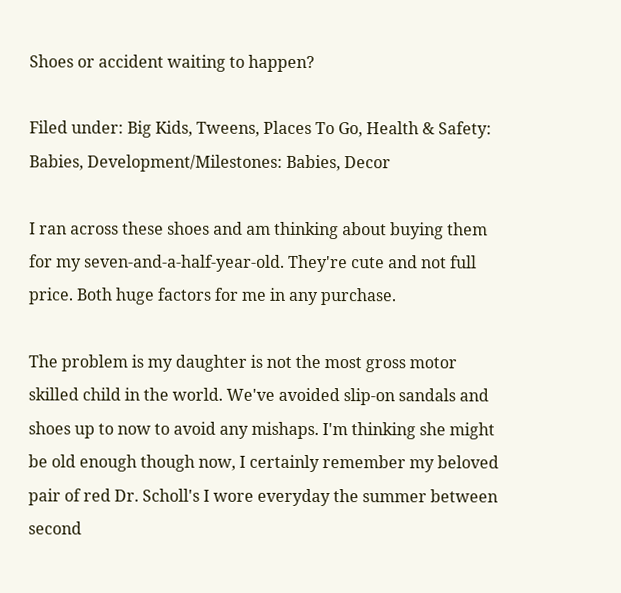Shoes or accident waiting to happen?

Filed under: Big Kids, Tweens, Places To Go, Health & Safety: Babies, Development/Milestones: Babies, Decor

I ran across these shoes and am thinking about buying them for my seven-and-a-half-year-old. They're cute and not full price. Both huge factors for me in any purchase.

The problem is my daughter is not the most gross motor skilled child in the world. We've avoided slip-on sandals and shoes up to now to avoid any mishaps. I'm thinking she might be old enough though now, I certainly remember my beloved pair of red Dr. Scholl's I wore everyday the summer between second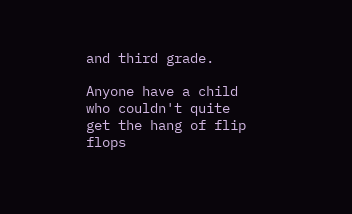and third grade.

Anyone have a child who couldn't quite get the hang of flip flops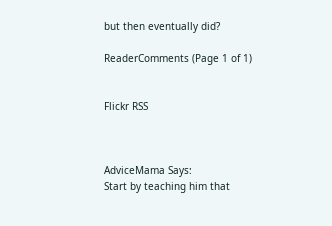but then eventually did?

ReaderComments (Page 1 of 1)


Flickr RSS



AdviceMama Says:
Start by teaching him that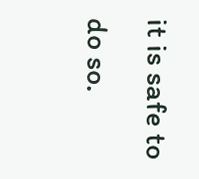it is safe to do so.